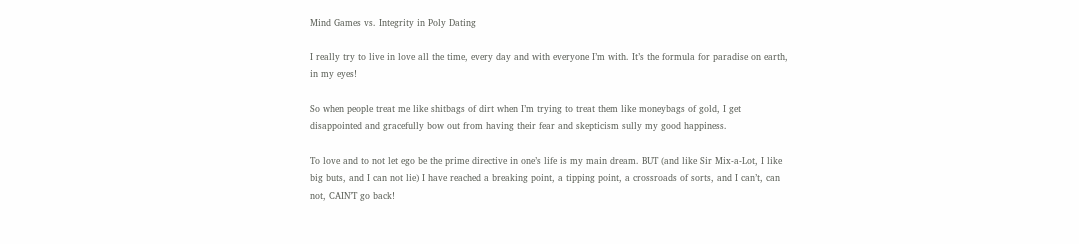Mind Games vs. Integrity in Poly Dating

I really try to live in love all the time, every day and with everyone I’m with. It’s the formula for paradise on earth, in my eyes!

So when people treat me like shitbags of dirt when I’m trying to treat them like moneybags of gold, I get disappointed and gracefully bow out from having their fear and skepticism sully my good happiness.

To love and to not let ego be the prime directive in one’s life is my main dream. BUT (and like Sir Mix-a-Lot, I like big buts, and I can not lie) I have reached a breaking point, a tipping point, a crossroads of sorts, and I can’t, can not, CAIN’T go back!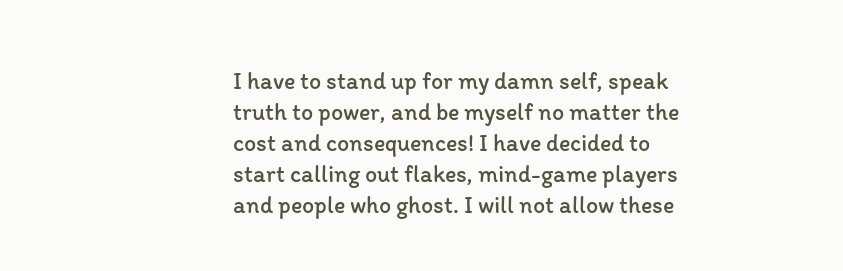I have to stand up for my damn self, speak truth to power, and be myself no matter the cost and consequences! I have decided to start calling out flakes, mind-game players and people who ghost. I will not allow these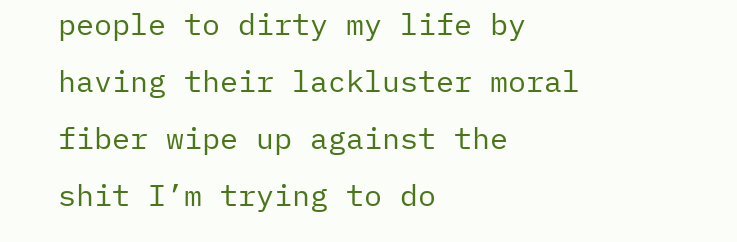people to dirty my life by having their lackluster moral fiber wipe up against the shit I’m trying to do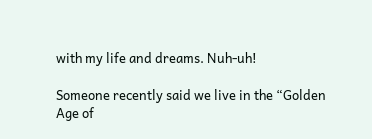with my life and dreams. Nuh-uh!

Someone recently said we live in the “Golden Age of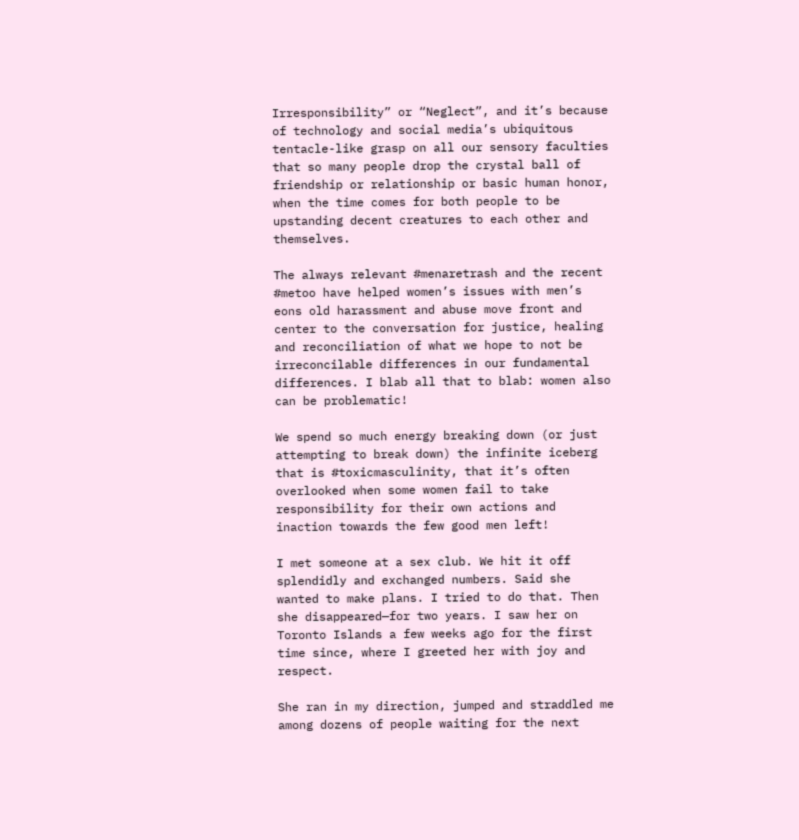Irresponsibility” or “Neglect”, and it’s because of technology and social media’s ubiquitous tentacle-like grasp on all our sensory faculties that so many people drop the crystal ball of friendship or relationship or basic human honor, when the time comes for both people to be upstanding decent creatures to each other and themselves.

The always relevant #menaretrash and the recent #metoo have helped women’s issues with men’s eons old harassment and abuse move front and center to the conversation for justice, healing and reconciliation of what we hope to not be irreconcilable differences in our fundamental differences. I blab all that to blab: women also can be problematic!

We spend so much energy breaking down (or just attempting to break down) the infinite iceberg that is #toxicmasculinity, that it’s often overlooked when some women fail to take responsibility for their own actions and inaction towards the few good men left!

I met someone at a sex club. We hit it off splendidly and exchanged numbers. Said she wanted to make plans. I tried to do that. Then she disappeared—for two years. I saw her on Toronto Islands a few weeks ago for the first time since, where I greeted her with joy and respect.

She ran in my direction, jumped and straddled me among dozens of people waiting for the next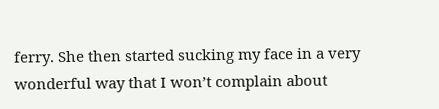ferry. She then started sucking my face in a very wonderful way that I won’t complain about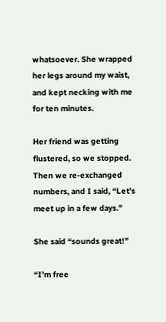whatsoever. She wrapped her legs around my waist, and kept necking with me for ten minutes.

Her friend was getting flustered, so we stopped. Then we re-exchanged numbers, and I said, “Let’s meet up in a few days.”

She said “sounds great!”

“I’m free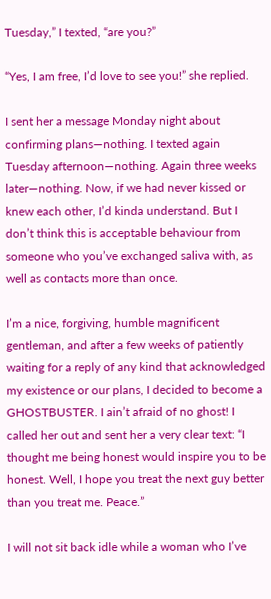Tuesday,” I texted, “are you?”

“Yes, I am free, I’d love to see you!” she replied.

I sent her a message Monday night about confirming plans—nothing. I texted again Tuesday afternoon—nothing. Again three weeks later—nothing. Now, if we had never kissed or knew each other, I’d kinda understand. But I don’t think this is acceptable behaviour from someone who you’ve exchanged saliva with, as well as contacts more than once.

I’m a nice, forgiving, humble magnificent gentleman, and after a few weeks of patiently waiting for a reply of any kind that acknowledged my existence or our plans, I decided to become a GHOSTBUSTER. I ain’t afraid of no ghost! I called her out and sent her a very clear text: “I thought me being honest would inspire you to be honest. Well, I hope you treat the next guy better than you treat me. Peace.”

I will not sit back idle while a woman who I’ve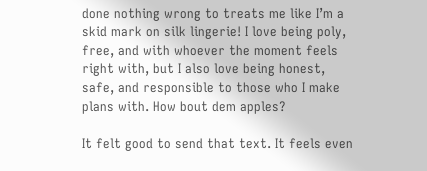done nothing wrong to treats me like I’m a skid mark on silk lingerie! I love being poly, free, and with whoever the moment feels right with, but I also love being honest, safe, and responsible to those who I make plans with. How bout dem apples?

It felt good to send that text. It feels even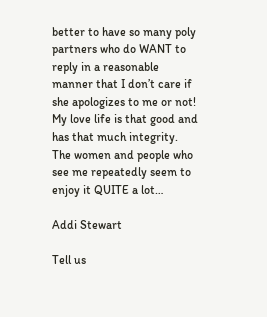better to have so many poly partners who do WANT to reply in a reasonable manner that I don’t care if she apologizes to me or not! My love life is that good and has that much integrity. The women and people who see me repeatedly seem to enjoy it QUITE a lot…

Addi Stewart

Tell us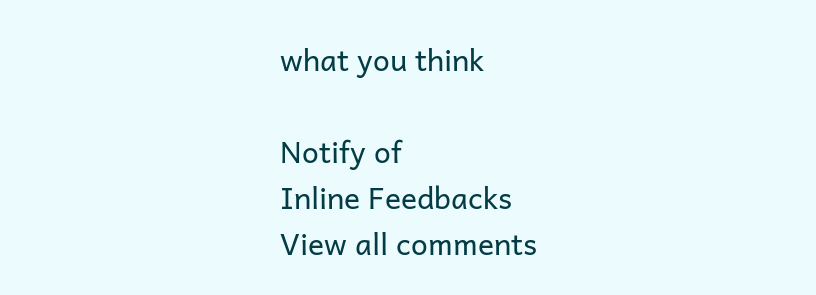what you think

Notify of
Inline Feedbacks
View all comments